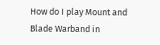How do I play Mount and Blade Warband in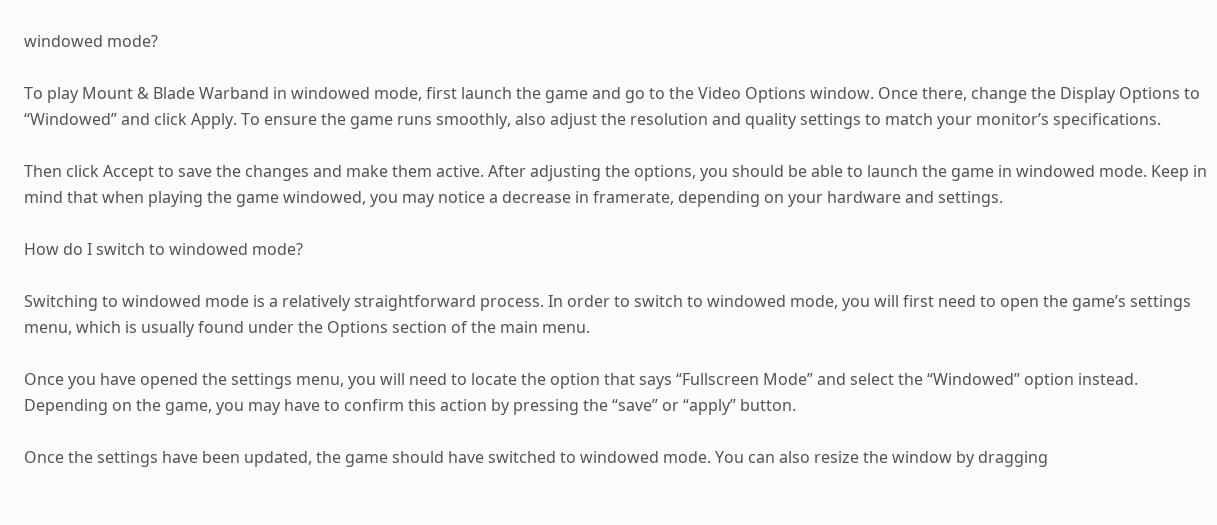windowed mode?

To play Mount & Blade Warband in windowed mode, first launch the game and go to the Video Options window. Once there, change the Display Options to “Windowed” and click Apply. To ensure the game runs smoothly, also adjust the resolution and quality settings to match your monitor’s specifications.

Then click Accept to save the changes and make them active. After adjusting the options, you should be able to launch the game in windowed mode. Keep in mind that when playing the game windowed, you may notice a decrease in framerate, depending on your hardware and settings.

How do I switch to windowed mode?

Switching to windowed mode is a relatively straightforward process. In order to switch to windowed mode, you will first need to open the game’s settings menu, which is usually found under the Options section of the main menu.

Once you have opened the settings menu, you will need to locate the option that says “Fullscreen Mode” and select the “Windowed” option instead. Depending on the game, you may have to confirm this action by pressing the “save” or “apply” button.

Once the settings have been updated, the game should have switched to windowed mode. You can also resize the window by dragging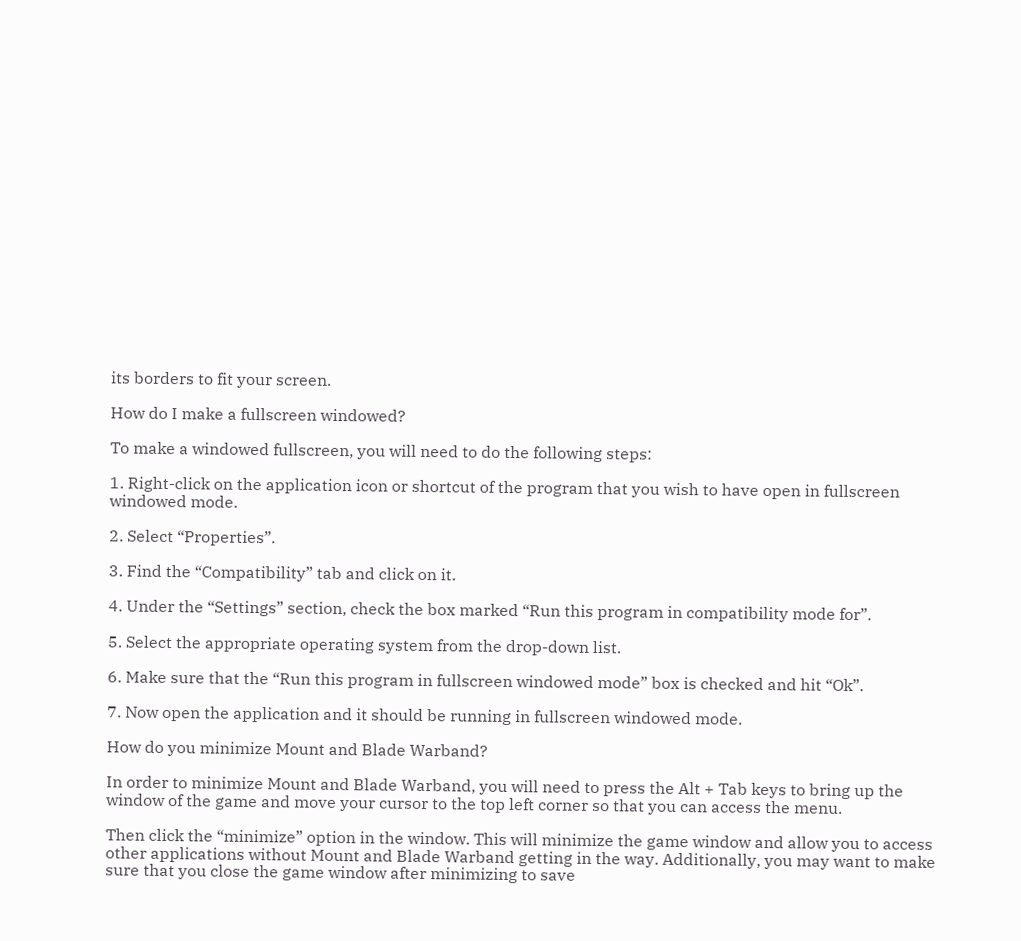its borders to fit your screen.

How do I make a fullscreen windowed?

To make a windowed fullscreen, you will need to do the following steps:

1. Right-click on the application icon or shortcut of the program that you wish to have open in fullscreen windowed mode.

2. Select “Properties”.

3. Find the “Compatibility” tab and click on it.

4. Under the “Settings” section, check the box marked “Run this program in compatibility mode for”.

5. Select the appropriate operating system from the drop-down list.

6. Make sure that the “Run this program in fullscreen windowed mode” box is checked and hit “Ok”.

7. Now open the application and it should be running in fullscreen windowed mode.

How do you minimize Mount and Blade Warband?

In order to minimize Mount and Blade Warband, you will need to press the Alt + Tab keys to bring up the window of the game and move your cursor to the top left corner so that you can access the menu.

Then click the “minimize” option in the window. This will minimize the game window and allow you to access other applications without Mount and Blade Warband getting in the way. Additionally, you may want to make sure that you close the game window after minimizing to save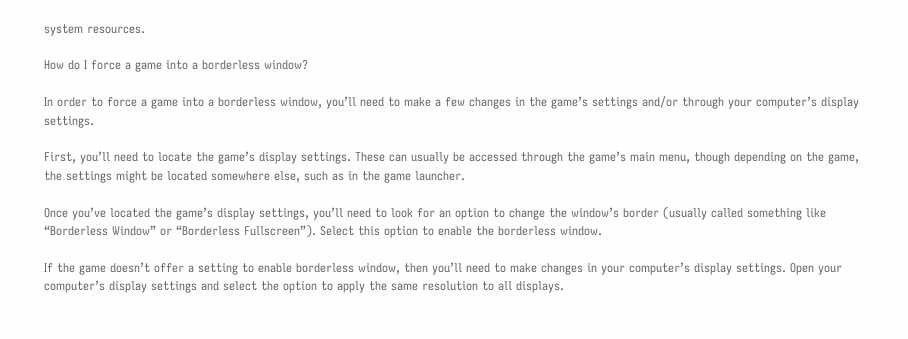system resources.

How do I force a game into a borderless window?

In order to force a game into a borderless window, you’ll need to make a few changes in the game’s settings and/or through your computer’s display settings.

First, you’ll need to locate the game’s display settings. These can usually be accessed through the game’s main menu, though depending on the game, the settings might be located somewhere else, such as in the game launcher.

Once you’ve located the game’s display settings, you’ll need to look for an option to change the window’s border (usually called something like “Borderless Window” or “Borderless Fullscreen”). Select this option to enable the borderless window.

If the game doesn’t offer a setting to enable borderless window, then you’ll need to make changes in your computer’s display settings. Open your computer’s display settings and select the option to apply the same resolution to all displays.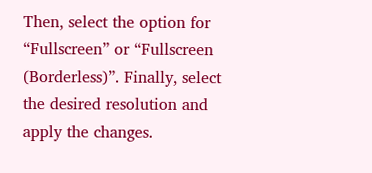Then, select the option for “Fullscreen” or “Fullscreen (Borderless)”. Finally, select the desired resolution and apply the changes.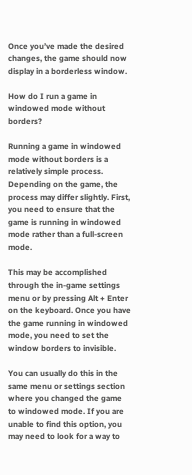Once you’ve made the desired changes, the game should now display in a borderless window.

How do I run a game in windowed mode without borders?

Running a game in windowed mode without borders is a relatively simple process. Depending on the game, the process may differ slightly. First, you need to ensure that the game is running in windowed mode rather than a full-screen mode.

This may be accomplished through the in-game settings menu or by pressing Alt + Enter on the keyboard. Once you have the game running in windowed mode, you need to set the window borders to invisible.

You can usually do this in the same menu or settings section where you changed the game to windowed mode. If you are unable to find this option, you may need to look for a way to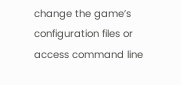change the game’s configuration files or access command line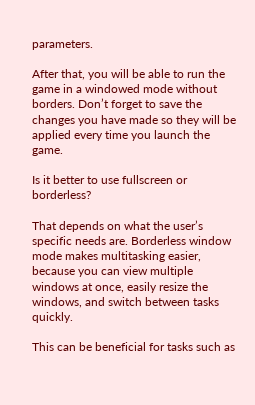parameters.

After that, you will be able to run the game in a windowed mode without borders. Don’t forget to save the changes you have made so they will be applied every time you launch the game.

Is it better to use fullscreen or borderless?

That depends on what the user’s specific needs are. Borderless window mode makes multitasking easier, because you can view multiple windows at once, easily resize the windows, and switch between tasks quickly.

This can be beneficial for tasks such as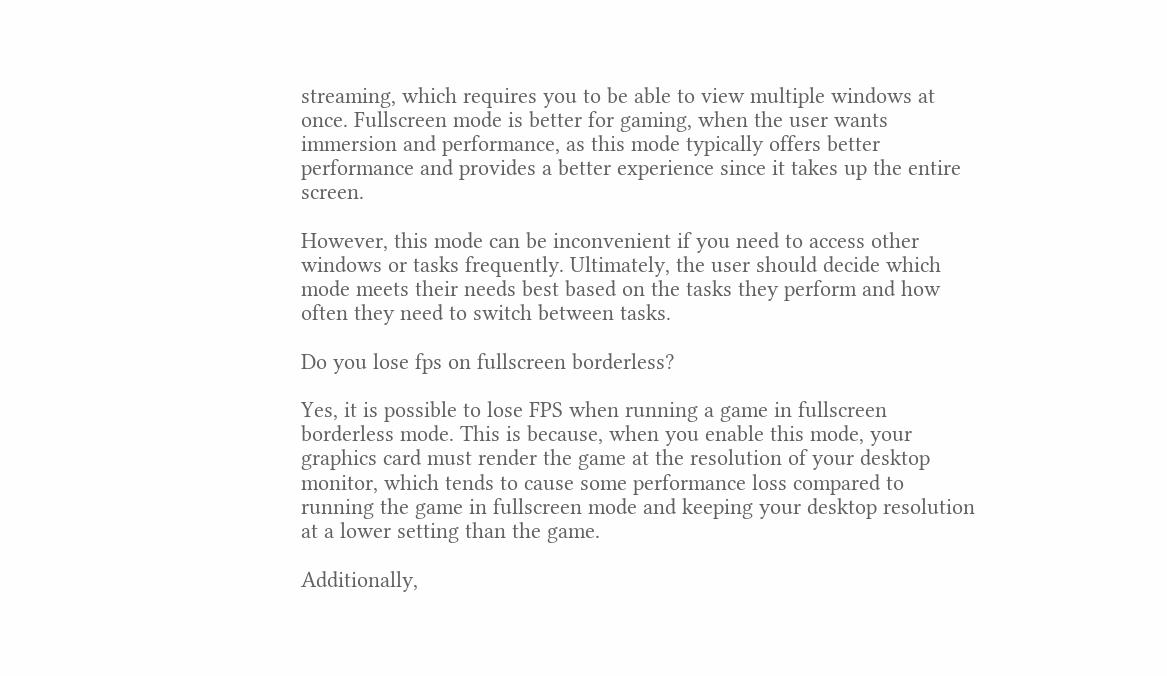streaming, which requires you to be able to view multiple windows at once. Fullscreen mode is better for gaming, when the user wants immersion and performance, as this mode typically offers better performance and provides a better experience since it takes up the entire screen.

However, this mode can be inconvenient if you need to access other windows or tasks frequently. Ultimately, the user should decide which mode meets their needs best based on the tasks they perform and how often they need to switch between tasks.

Do you lose fps on fullscreen borderless?

Yes, it is possible to lose FPS when running a game in fullscreen borderless mode. This is because, when you enable this mode, your graphics card must render the game at the resolution of your desktop monitor, which tends to cause some performance loss compared to running the game in fullscreen mode and keeping your desktop resolution at a lower setting than the game.

Additionally,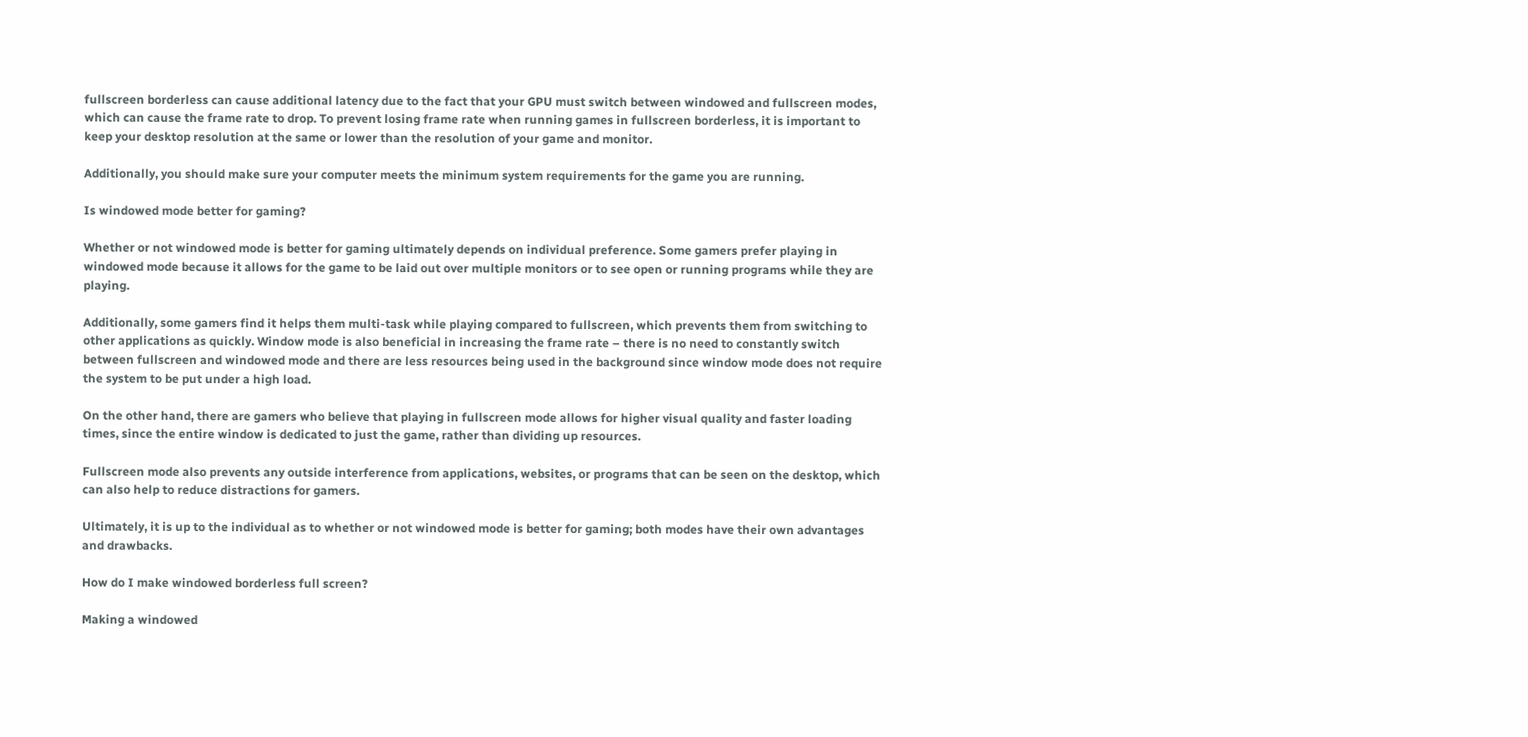fullscreen borderless can cause additional latency due to the fact that your GPU must switch between windowed and fullscreen modes, which can cause the frame rate to drop. To prevent losing frame rate when running games in fullscreen borderless, it is important to keep your desktop resolution at the same or lower than the resolution of your game and monitor.

Additionally, you should make sure your computer meets the minimum system requirements for the game you are running.

Is windowed mode better for gaming?

Whether or not windowed mode is better for gaming ultimately depends on individual preference. Some gamers prefer playing in windowed mode because it allows for the game to be laid out over multiple monitors or to see open or running programs while they are playing.

Additionally, some gamers find it helps them multi-task while playing compared to fullscreen, which prevents them from switching to other applications as quickly. Window mode is also beneficial in increasing the frame rate – there is no need to constantly switch between fullscreen and windowed mode and there are less resources being used in the background since window mode does not require the system to be put under a high load.

On the other hand, there are gamers who believe that playing in fullscreen mode allows for higher visual quality and faster loading times, since the entire window is dedicated to just the game, rather than dividing up resources.

Fullscreen mode also prevents any outside interference from applications, websites, or programs that can be seen on the desktop, which can also help to reduce distractions for gamers.

Ultimately, it is up to the individual as to whether or not windowed mode is better for gaming; both modes have their own advantages and drawbacks.

How do I make windowed borderless full screen?

Making a windowed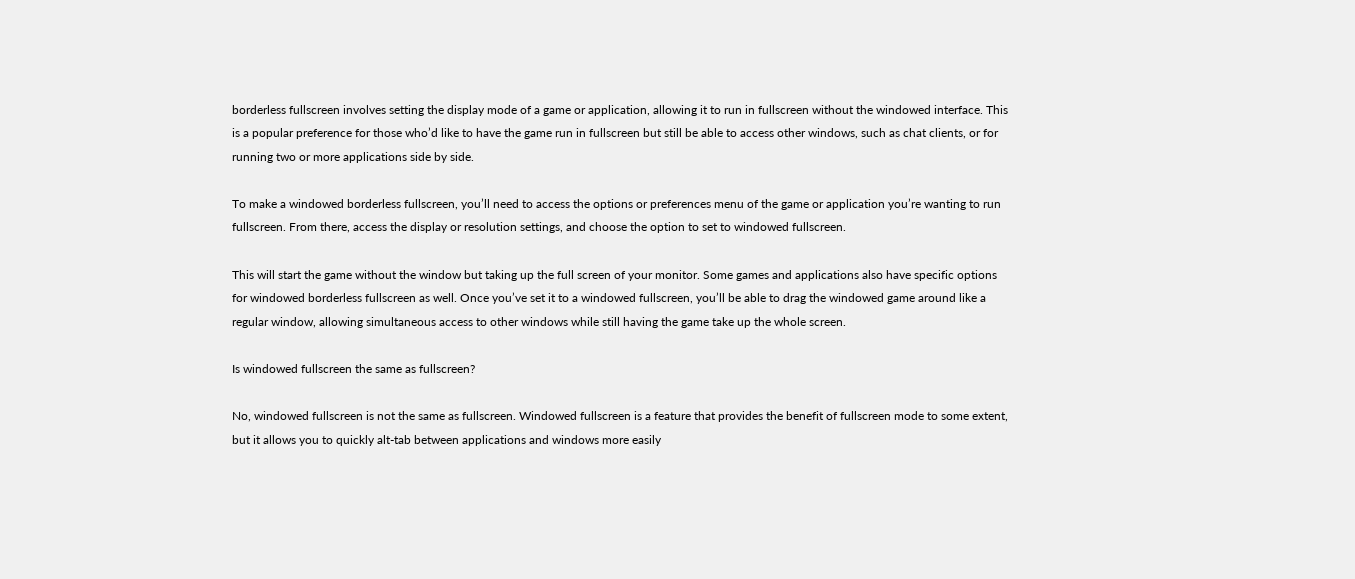borderless fullscreen involves setting the display mode of a game or application, allowing it to run in fullscreen without the windowed interface. This is a popular preference for those who’d like to have the game run in fullscreen but still be able to access other windows, such as chat clients, or for running two or more applications side by side.

To make a windowed borderless fullscreen, you’ll need to access the options or preferences menu of the game or application you’re wanting to run fullscreen. From there, access the display or resolution settings, and choose the option to set to windowed fullscreen.

This will start the game without the window but taking up the full screen of your monitor. Some games and applications also have specific options for windowed borderless fullscreen as well. Once you’ve set it to a windowed fullscreen, you’ll be able to drag the windowed game around like a regular window, allowing simultaneous access to other windows while still having the game take up the whole screen.

Is windowed fullscreen the same as fullscreen?

No, windowed fullscreen is not the same as fullscreen. Windowed fullscreen is a feature that provides the benefit of fullscreen mode to some extent, but it allows you to quickly alt-tab between applications and windows more easily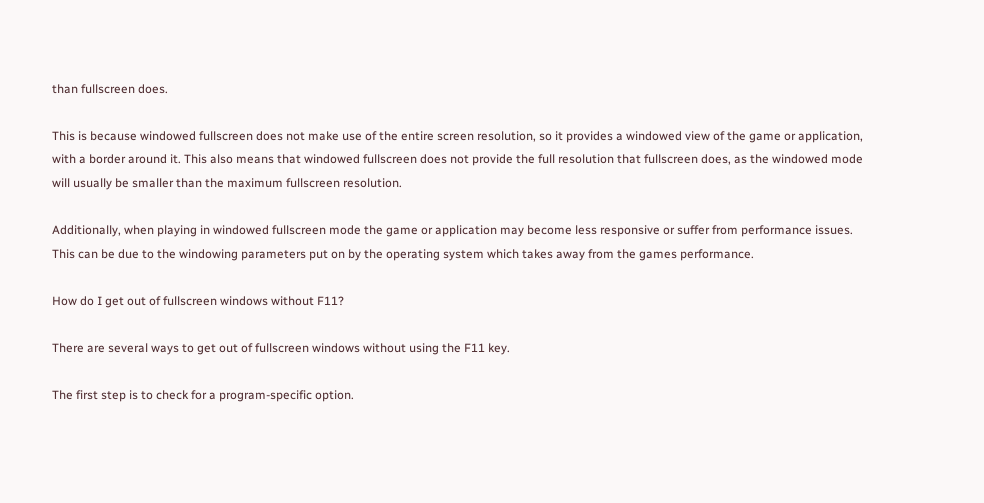than fullscreen does.

This is because windowed fullscreen does not make use of the entire screen resolution, so it provides a windowed view of the game or application, with a border around it. This also means that windowed fullscreen does not provide the full resolution that fullscreen does, as the windowed mode will usually be smaller than the maximum fullscreen resolution.

Additionally, when playing in windowed fullscreen mode the game or application may become less responsive or suffer from performance issues. This can be due to the windowing parameters put on by the operating system which takes away from the games performance.

How do I get out of fullscreen windows without F11?

There are several ways to get out of fullscreen windows without using the F11 key.

The first step is to check for a program-specific option.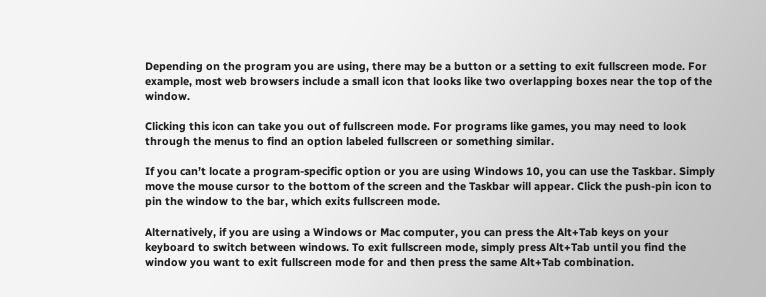Depending on the program you are using, there may be a button or a setting to exit fullscreen mode. For example, most web browsers include a small icon that looks like two overlapping boxes near the top of the window.

Clicking this icon can take you out of fullscreen mode. For programs like games, you may need to look through the menus to find an option labeled fullscreen or something similar.

If you can’t locate a program-specific option or you are using Windows 10, you can use the Taskbar. Simply move the mouse cursor to the bottom of the screen and the Taskbar will appear. Click the push-pin icon to pin the window to the bar, which exits fullscreen mode.

Alternatively, if you are using a Windows or Mac computer, you can press the Alt+Tab keys on your keyboard to switch between windows. To exit fullscreen mode, simply press Alt+Tab until you find the window you want to exit fullscreen mode for and then press the same Alt+Tab combination.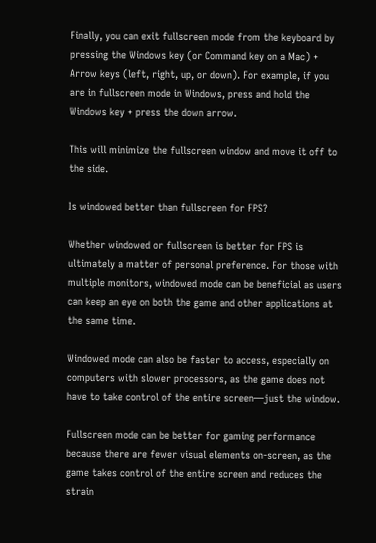Finally, you can exit fullscreen mode from the keyboard by pressing the Windows key (or Command key on a Mac) + Arrow keys (left, right, up, or down). For example, if you are in fullscreen mode in Windows, press and hold the Windows key + press the down arrow.

This will minimize the fullscreen window and move it off to the side.

Is windowed better than fullscreen for FPS?

Whether windowed or fullscreen is better for FPS is ultimately a matter of personal preference. For those with multiple monitors, windowed mode can be beneficial as users can keep an eye on both the game and other applications at the same time.

Windowed mode can also be faster to access, especially on computers with slower processors, as the game does not have to take control of the entire screen—just the window.

Fullscreen mode can be better for gaming performance because there are fewer visual elements on-screen, as the game takes control of the entire screen and reduces the strain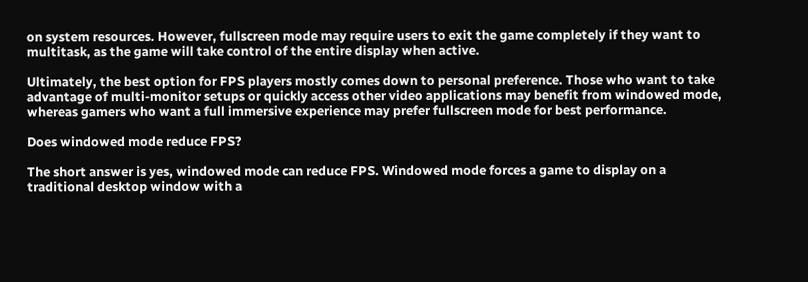on system resources. However, fullscreen mode may require users to exit the game completely if they want to multitask, as the game will take control of the entire display when active.

Ultimately, the best option for FPS players mostly comes down to personal preference. Those who want to take advantage of multi-monitor setups or quickly access other video applications may benefit from windowed mode, whereas gamers who want a full immersive experience may prefer fullscreen mode for best performance.

Does windowed mode reduce FPS?

The short answer is yes, windowed mode can reduce FPS. Windowed mode forces a game to display on a traditional desktop window with a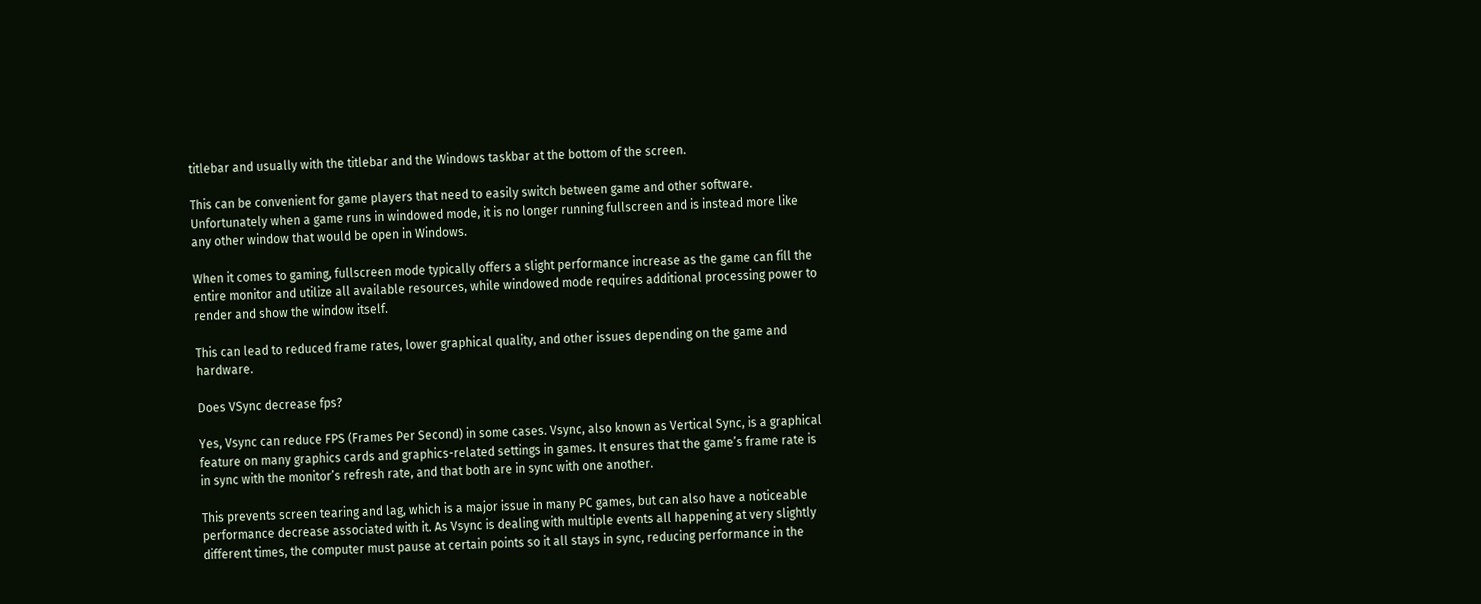titlebar and usually with the titlebar and the Windows taskbar at the bottom of the screen.

This can be convenient for game players that need to easily switch between game and other software. Unfortunately when a game runs in windowed mode, it is no longer running fullscreen and is instead more like any other window that would be open in Windows.

When it comes to gaming, fullscreen mode typically offers a slight performance increase as the game can fill the entire monitor and utilize all available resources, while windowed mode requires additional processing power to render and show the window itself.

This can lead to reduced frame rates, lower graphical quality, and other issues depending on the game and hardware.

Does VSync decrease fps?

Yes, Vsync can reduce FPS (Frames Per Second) in some cases. Vsync, also known as Vertical Sync, is a graphical feature on many graphics cards and graphics-related settings in games. It ensures that the game’s frame rate is in sync with the monitor’s refresh rate, and that both are in sync with one another.

This prevents screen tearing and lag, which is a major issue in many PC games, but can also have a noticeable performance decrease associated with it. As Vsync is dealing with multiple events all happening at very slightly different times, the computer must pause at certain points so it all stays in sync, reducing performance in the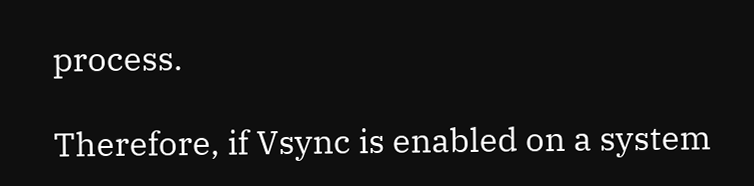process.

Therefore, if Vsync is enabled on a system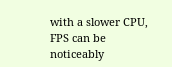with a slower CPU, FPS can be noticeably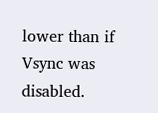lower than if Vsync was disabled.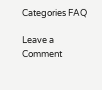Categories FAQ

Leave a Comment